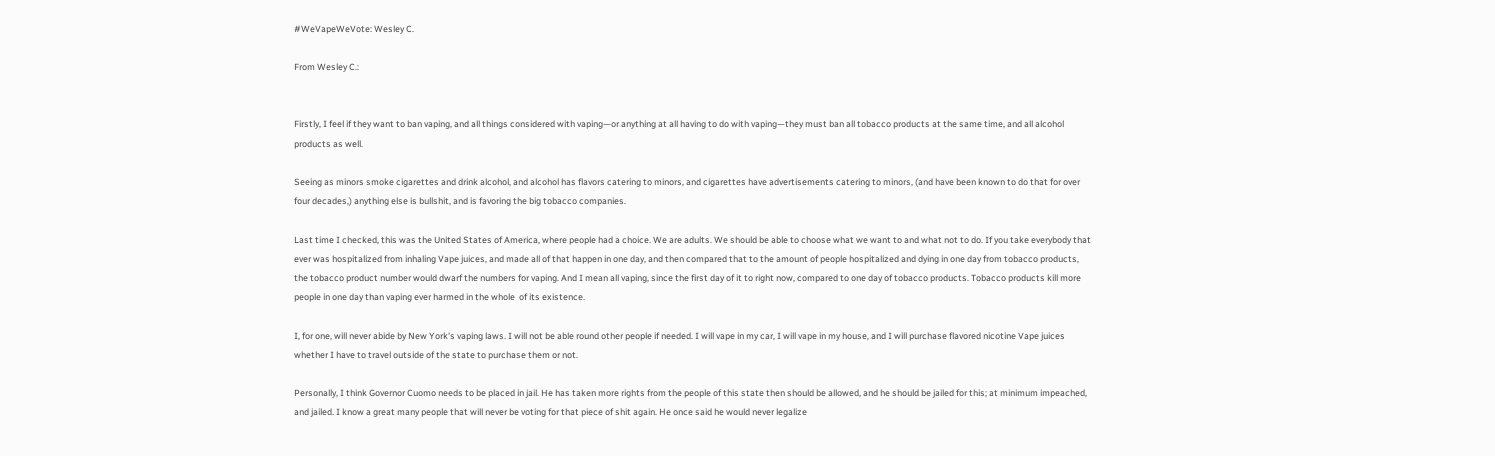#WeVapeWeVote: Wesley C.

From Wesley C.:


Firstly, I feel if they want to ban vaping, and all things considered with vaping—or anything at all having to do with vaping—they must ban all tobacco products at the same time, and all alcohol products as well.

Seeing as minors smoke cigarettes and drink alcohol, and alcohol has flavors catering to minors, and cigarettes have advertisements catering to minors, (and have been known to do that for over four decades,) anything else is bullshit, and is favoring the big tobacco companies.

Last time I checked, this was the United States of America, where people had a choice. We are adults. We should be able to choose what we want to and what not to do. If you take everybody that ever was hospitalized from inhaling Vape juices, and made all of that happen in one day, and then compared that to the amount of people hospitalized and dying in one day from tobacco products, the tobacco product number would dwarf the numbers for vaping. And I mean all vaping, since the first day of it to right now, compared to one day of tobacco products. Tobacco products kill more people in one day than vaping ever harmed in the whole  of its existence.

I, for one, will never abide by New York's vaping laws. I will not be able round other people if needed. I will vape in my car, I will vape in my house, and I will purchase flavored nicotine Vape juices whether I have to travel outside of the state to purchase them or not.

Personally, I think Governor Cuomo needs to be placed in jail. He has taken more rights from the people of this state then should be allowed, and he should be jailed for this; at minimum impeached, and jailed. I know a great many people that will never be voting for that piece of shit again. He once said he would never legalize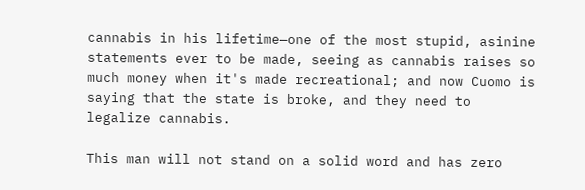cannabis in his lifetime—one of the most stupid, asinine statements ever to be made, seeing as cannabis raises so much money when it's made recreational; and now Cuomo is saying that the state is broke, and they need to legalize cannabis.

This man will not stand on a solid word and has zero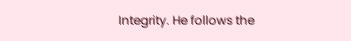Integrity. He follows the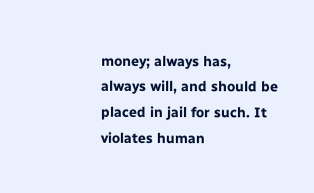money; always has, always will, and should be placed in jail for such. It violates human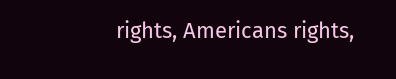rights, Americans rights,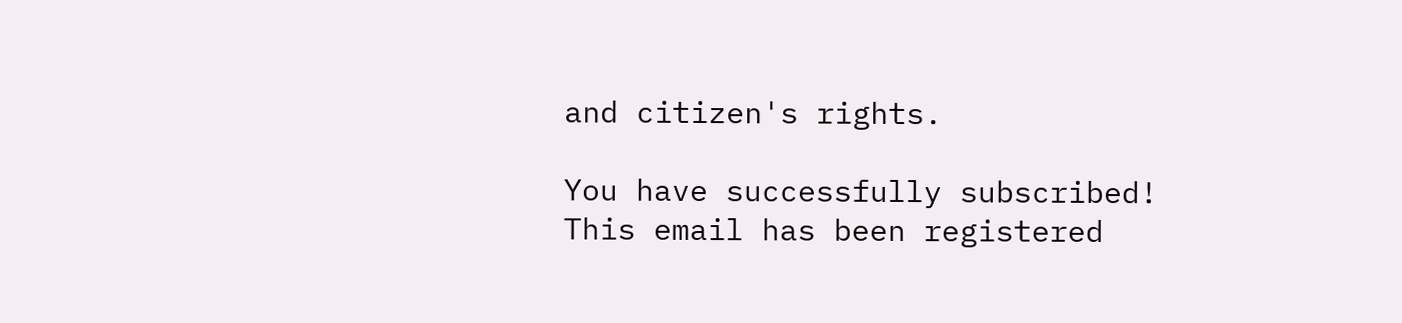and citizen's rights.

You have successfully subscribed!
This email has been registered